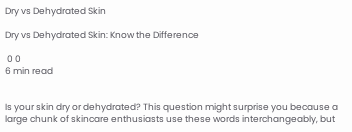Dry vs Dehydrated Skin

Dry vs Dehydrated Skin: Know the Difference

 0 0
6 min read


Is your skin dry or dehydrated? This question might surprise you because a large chunk of skincare enthusiasts use these words interchangeably, but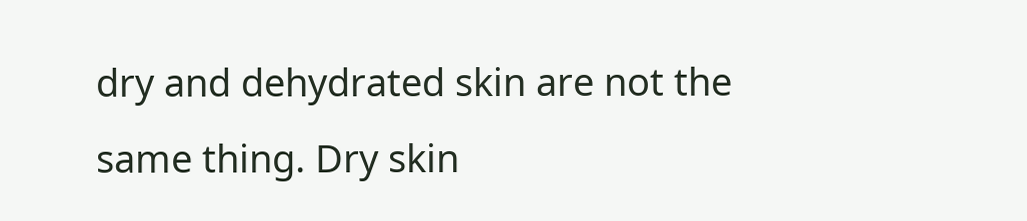dry and dehydrated skin are not the same thing. Dry skin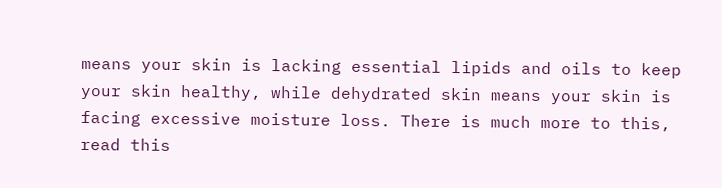means your skin is lacking essential lipids and oils to keep your skin healthy, while dehydrated skin means your skin is facing excessive moisture loss. There is much more to this, read this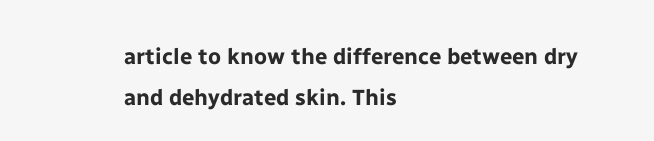article to know the difference between dry and dehydrated skin. This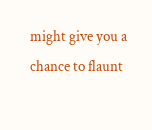might give you a chance to flaunt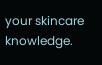your skincare knowledge.